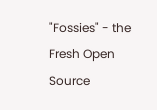"Fossies" - the Fresh Open Source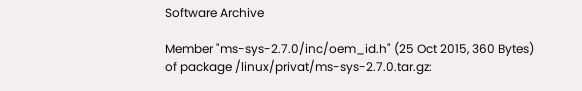Software Archive

Member "ms-sys-2.7.0/inc/oem_id.h" (25 Oct 2015, 360 Bytes) of package /linux/privat/ms-sys-2.7.0.tar.gz: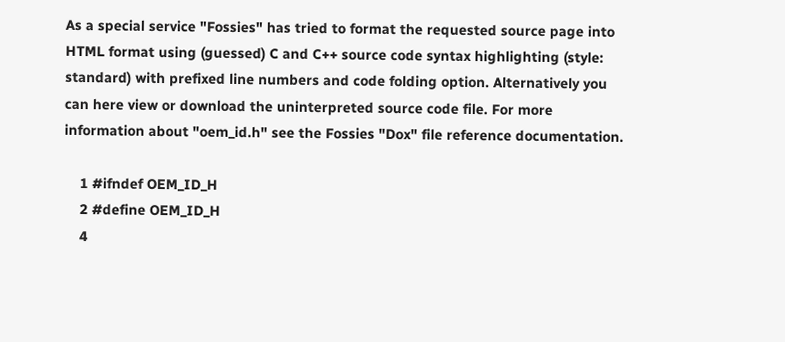As a special service "Fossies" has tried to format the requested source page into HTML format using (guessed) C and C++ source code syntax highlighting (style: standard) with prefixed line numbers and code folding option. Alternatively you can here view or download the uninterpreted source code file. For more information about "oem_id.h" see the Fossies "Dox" file reference documentation.

    1 #ifndef OEM_ID_H
    2 #define OEM_ID_H
    4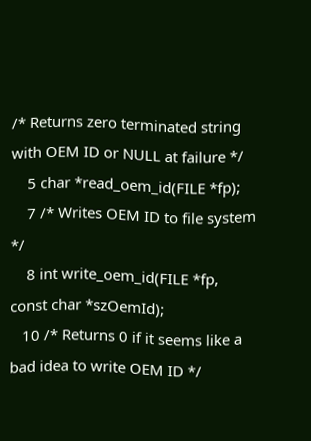/* Returns zero terminated string with OEM ID or NULL at failure */
    5 char *read_oem_id(FILE *fp);
    7 /* Writes OEM ID to file system */
    8 int write_oem_id(FILE *fp, const char *szOemId);
   10 /* Returns 0 if it seems like a bad idea to write OEM ID */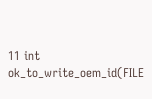11 int ok_to_write_oem_id(FILE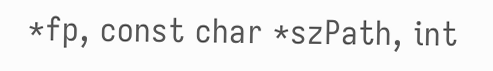*fp, const char *szPath, int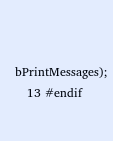bPrintMessages);
   13 #endif